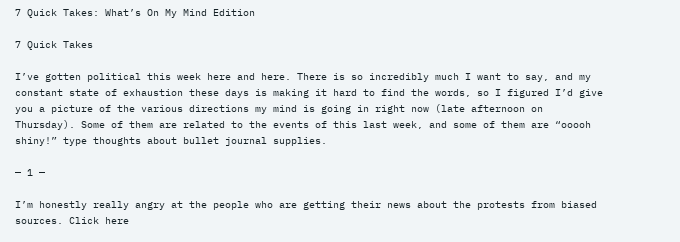7 Quick Takes: What’s On My Mind Edition

7 Quick Takes

I’ve gotten political this week here and here. There is so incredibly much I want to say, and my constant state of exhaustion these days is making it hard to find the words, so I figured I’d give you a picture of the various directions my mind is going in right now (late afternoon on Thursday). Some of them are related to the events of this last week, and some of them are “ooooh shiny!” type thoughts about bullet journal supplies.

— 1 —

I’m honestly really angry at the people who are getting their news about the protests from biased sources. Click here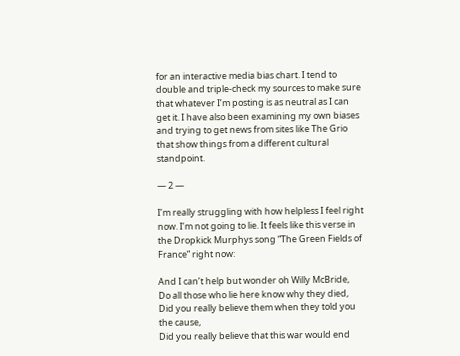for an interactive media bias chart. I tend to double and triple-check my sources to make sure that whatever I’m posting is as neutral as I can get it. I have also been examining my own biases and trying to get news from sites like The Grio that show things from a different cultural standpoint.

— 2 —

I’m really struggling with how helpless I feel right now. I’m not going to lie. It feels like this verse in the Dropkick Murphys song “The Green Fields of France” right now:

And I can’t help but wonder oh Willy McBride,
Do all those who lie here know why they died,
Did you really believe them when they told you the cause,
Did you really believe that this war would end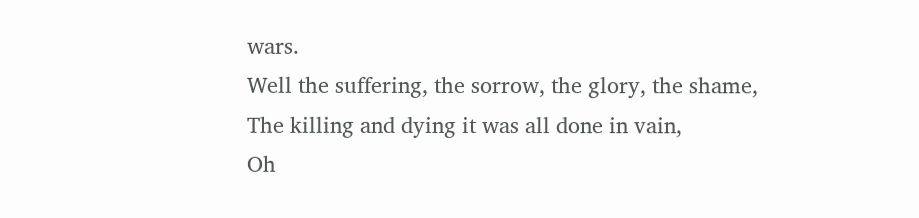wars.
Well the suffering, the sorrow, the glory, the shame,
The killing and dying it was all done in vain,
Oh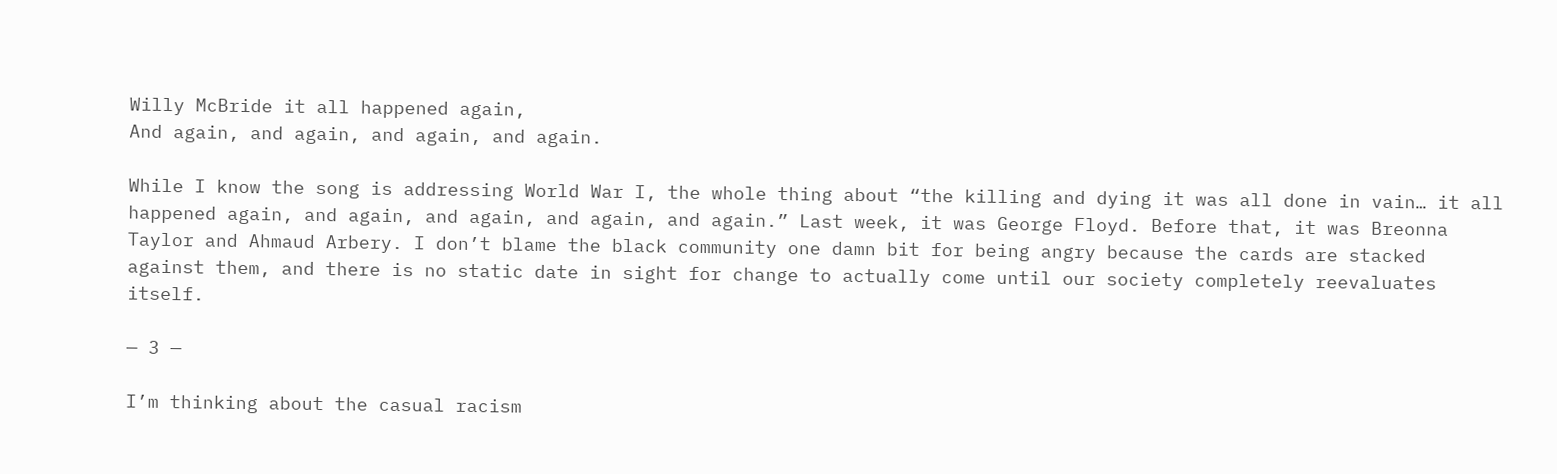Willy McBride it all happened again,
And again, and again, and again, and again.

While I know the song is addressing World War I, the whole thing about “the killing and dying it was all done in vain… it all happened again, and again, and again, and again, and again.” Last week, it was George Floyd. Before that, it was Breonna Taylor and Ahmaud Arbery. I don’t blame the black community one damn bit for being angry because the cards are stacked against them, and there is no static date in sight for change to actually come until our society completely reevaluates itself.

— 3 —

I’m thinking about the casual racism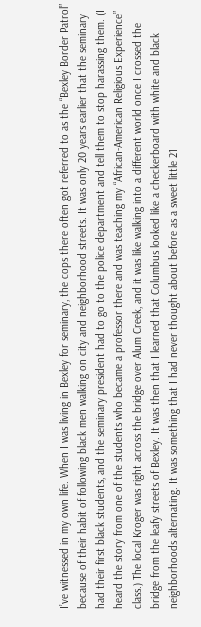I’ve witnessed in my own life. When I was living in Bexley for seminary, the cops there often got referred to as the “Bexley Border Patrol” because of their habit of following black men walking on city and neighborhood streets. It was only 20 years earlier that the seminary had their first black students, and the seminary president had to go to the police department and tell them to stop harassing them. (I heard the story from one of the students who became a professor there and was teaching my “African-American Religious Experience” class.) The local Kroger was right across the bridge over Alum Creek, and it was like walking into a different world once I crossed the bridge from the leafy streets of Bexley. It was then that I learned that Columbus looked like a checkerboard with white and black neighborhoods alternating. It was something that I had never thought about before as a sweet little 21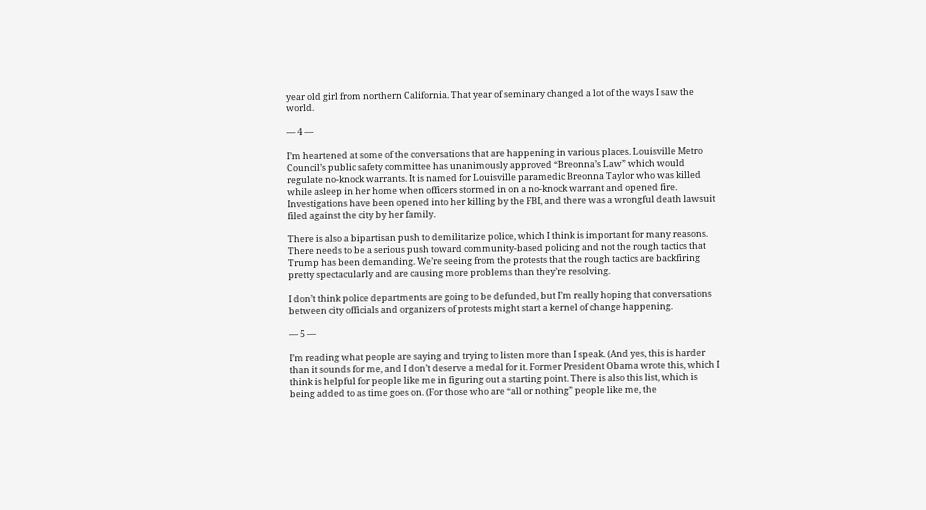year old girl from northern California. That year of seminary changed a lot of the ways I saw the world.

— 4 —

I’m heartened at some of the conversations that are happening in various places. Louisville Metro Council’s public safety committee has unanimously approved “Breonna’s Law” which would regulate no-knock warrants. It is named for Louisville paramedic Breonna Taylor who was killed while asleep in her home when officers stormed in on a no-knock warrant and opened fire. Investigations have been opened into her killing by the FBI, and there was a wrongful death lawsuit filed against the city by her family.

There is also a bipartisan push to demilitarize police, which I think is important for many reasons. There needs to be a serious push toward community-based policing and not the rough tactics that Trump has been demanding. We’re seeing from the protests that the rough tactics are backfiring pretty spectacularly and are causing more problems than they’re resolving.

I don’t think police departments are going to be defunded, but I’m really hoping that conversations between city officials and organizers of protests might start a kernel of change happening.

— 5 —

I’m reading what people are saying and trying to listen more than I speak. (And yes, this is harder than it sounds for me, and I don’t deserve a medal for it. Former President Obama wrote this, which I think is helpful for people like me in figuring out a starting point. There is also this list, which is being added to as time goes on. (For those who are “all or nothing” people like me, the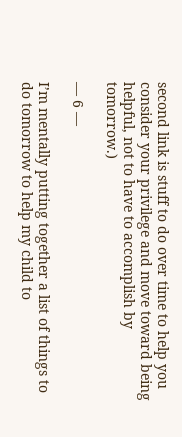second link is stuff to do over time to help you consider your privilege and move toward being helpful, not to have to accomplish by tomorrow.)

— 6 —

I’m mentally putting together a list of things to do tomorrow to help my child to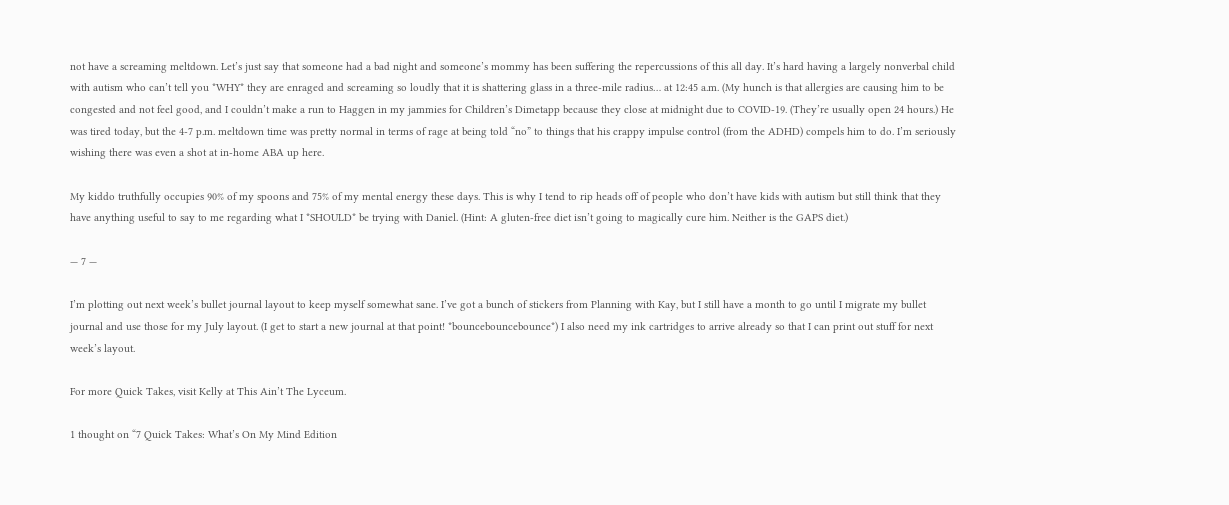not have a screaming meltdown. Let’s just say that someone had a bad night and someone’s mommy has been suffering the repercussions of this all day. It’s hard having a largely nonverbal child with autism who can’t tell you *WHY* they are enraged and screaming so loudly that it is shattering glass in a three-mile radius… at 12:45 a.m. (My hunch is that allergies are causing him to be congested and not feel good, and I couldn’t make a run to Haggen in my jammies for Children’s Dimetapp because they close at midnight due to COVID-19. (They’re usually open 24 hours.) He was tired today, but the 4-7 p.m. meltdown time was pretty normal in terms of rage at being told “no” to things that his crappy impulse control (from the ADHD) compels him to do. I’m seriously wishing there was even a shot at in-home ABA up here.

My kiddo truthfully occupies 90% of my spoons and 75% of my mental energy these days. This is why I tend to rip heads off of people who don’t have kids with autism but still think that they have anything useful to say to me regarding what I *SHOULD* be trying with Daniel. (Hint: A gluten-free diet isn’t going to magically cure him. Neither is the GAPS diet.)

— 7 —

I’m plotting out next week’s bullet journal layout to keep myself somewhat sane. I’ve got a bunch of stickers from Planning with Kay, but I still have a month to go until I migrate my bullet journal and use those for my July layout. (I get to start a new journal at that point! *bouncebouncebounce*) I also need my ink cartridges to arrive already so that I can print out stuff for next week’s layout.

For more Quick Takes, visit Kelly at This Ain’t The Lyceum.

1 thought on “7 Quick Takes: What’s On My Mind Edition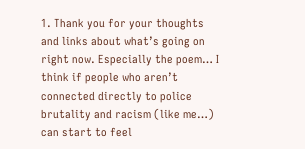1. Thank you for your thoughts and links about what’s going on right now. Especially the poem… I think if people who aren’t connected directly to police brutality and racism (like me…) can start to feel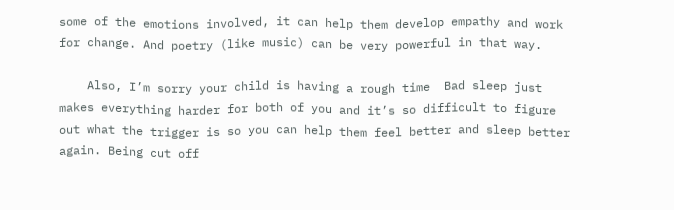some of the emotions involved, it can help them develop empathy and work for change. And poetry (like music) can be very powerful in that way.

    Also, I’m sorry your child is having a rough time  Bad sleep just makes everything harder for both of you and it’s so difficult to figure out what the trigger is so you can help them feel better and sleep better again. Being cut off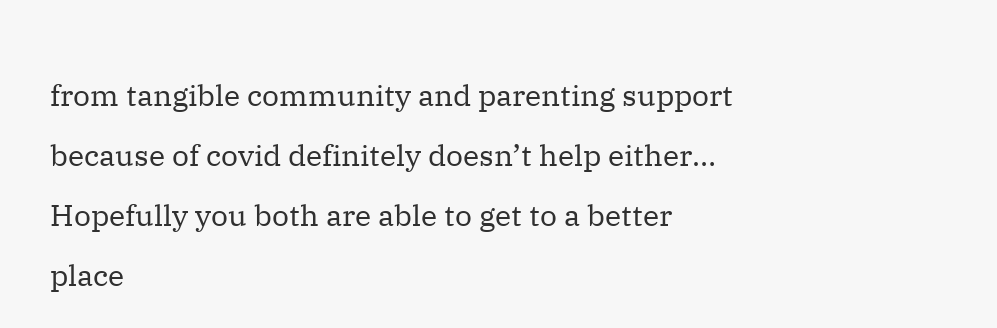from tangible community and parenting support because of covid definitely doesn’t help either… Hopefully you both are able to get to a better place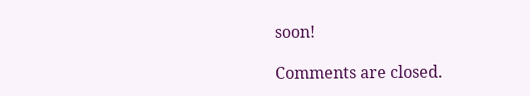soon!

Comments are closed.